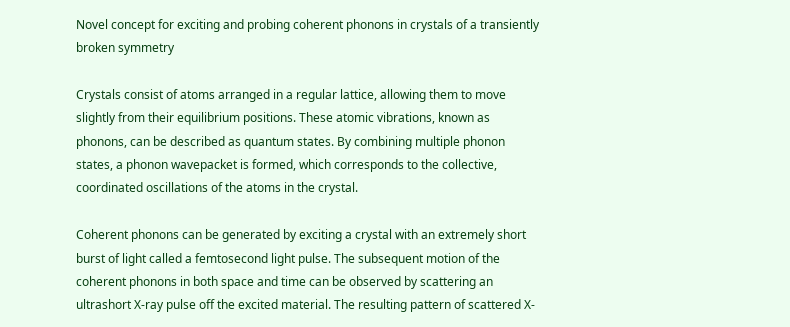Novel concept for exciting and probing coherent phonons in crystals of a transiently broken symmetry

Crystals consist of atoms arranged in a regular lattice, allowing them to move slightly from their equilibrium positions. These atomic vibrations, known as phonons, can be described as quantum states. By combining multiple phonon states, a phonon wavepacket is formed, which corresponds to the collective, coordinated oscillations of the atoms in the crystal.

Coherent phonons can be generated by exciting a crystal with an extremely short burst of light called a femtosecond light pulse. The subsequent motion of the coherent phonons in both space and time can be observed by scattering an ultrashort X-ray pulse off the excited material. The resulting pattern of scattered X-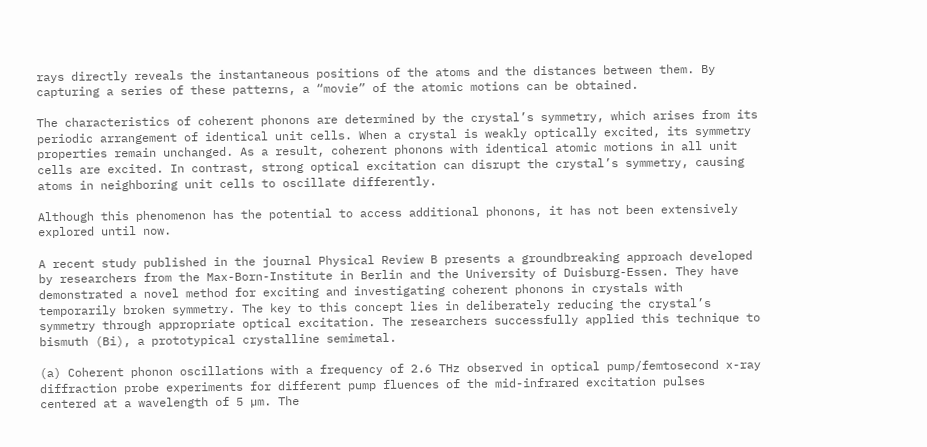rays directly reveals the instantaneous positions of the atoms and the distances between them. By capturing a series of these patterns, a “movie” of the atomic motions can be obtained.

The characteristics of coherent phonons are determined by the crystal’s symmetry, which arises from its periodic arrangement of identical unit cells. When a crystal is weakly optically excited, its symmetry properties remain unchanged. As a result, coherent phonons with identical atomic motions in all unit cells are excited. In contrast, strong optical excitation can disrupt the crystal’s symmetry, causing atoms in neighboring unit cells to oscillate differently.

Although this phenomenon has the potential to access additional phonons, it has not been extensively explored until now.

A recent study published in the journal Physical Review B presents a groundbreaking approach developed by researchers from the Max-Born-Institute in Berlin and the University of Duisburg-Essen. They have demonstrated a novel method for exciting and investigating coherent phonons in crystals with temporarily broken symmetry. The key to this concept lies in deliberately reducing the crystal’s symmetry through appropriate optical excitation. The researchers successfully applied this technique to bismuth (Bi), a prototypical crystalline semimetal.

(a) Coherent phonon oscillations with a frequency of 2.6 THz observed in optical pump/femtosecond x-ray diffraction probe experiments for different pump fluences of the mid-infrared excitation pulses centered at a wavelength of 5 µm. The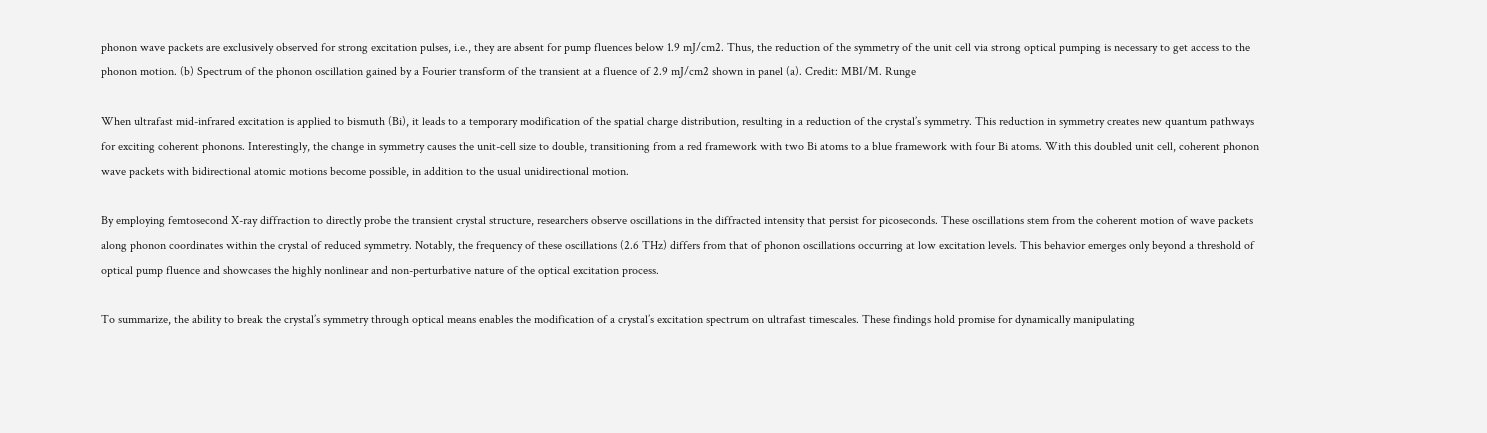phonon wave packets are exclusively observed for strong excitation pulses, i.e., they are absent for pump fluences below 1.9 mJ/cm2. Thus, the reduction of the symmetry of the unit cell via strong optical pumping is necessary to get access to the phonon motion. (b) Spectrum of the phonon oscillation gained by a Fourier transform of the transient at a fluence of 2.9 mJ/cm2 shown in panel (a). Credit: MBI/M. Runge

When ultrafast mid-infrared excitation is applied to bismuth (Bi), it leads to a temporary modification of the spatial charge distribution, resulting in a reduction of the crystal’s symmetry. This reduction in symmetry creates new quantum pathways for exciting coherent phonons. Interestingly, the change in symmetry causes the unit-cell size to double, transitioning from a red framework with two Bi atoms to a blue framework with four Bi atoms. With this doubled unit cell, coherent phonon wave packets with bidirectional atomic motions become possible, in addition to the usual unidirectional motion.

By employing femtosecond X-ray diffraction to directly probe the transient crystal structure, researchers observe oscillations in the diffracted intensity that persist for picoseconds. These oscillations stem from the coherent motion of wave packets along phonon coordinates within the crystal of reduced symmetry. Notably, the frequency of these oscillations (2.6 THz) differs from that of phonon oscillations occurring at low excitation levels. This behavior emerges only beyond a threshold of optical pump fluence and showcases the highly nonlinear and non-perturbative nature of the optical excitation process.

To summarize, the ability to break the crystal’s symmetry through optical means enables the modification of a crystal’s excitation spectrum on ultrafast timescales. These findings hold promise for dynamically manipulating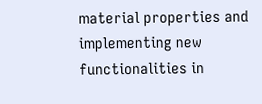material properties and implementing new functionalities in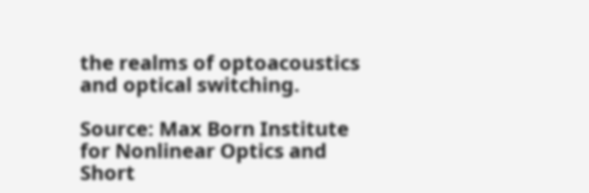the realms of optoacoustics and optical switching.

Source: Max Born Institute for Nonlinear Optics and Short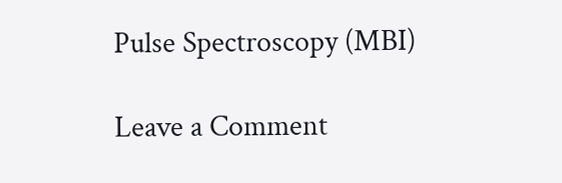Pulse Spectroscopy (MBI)

Leave a Comment